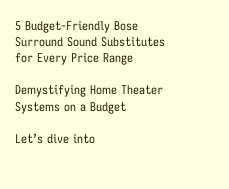5 Budget-Friendly Bose Surround Sound Substitutes for Every Price Range

Demystifying Home Theater Systems on a Budget

Let’s dive into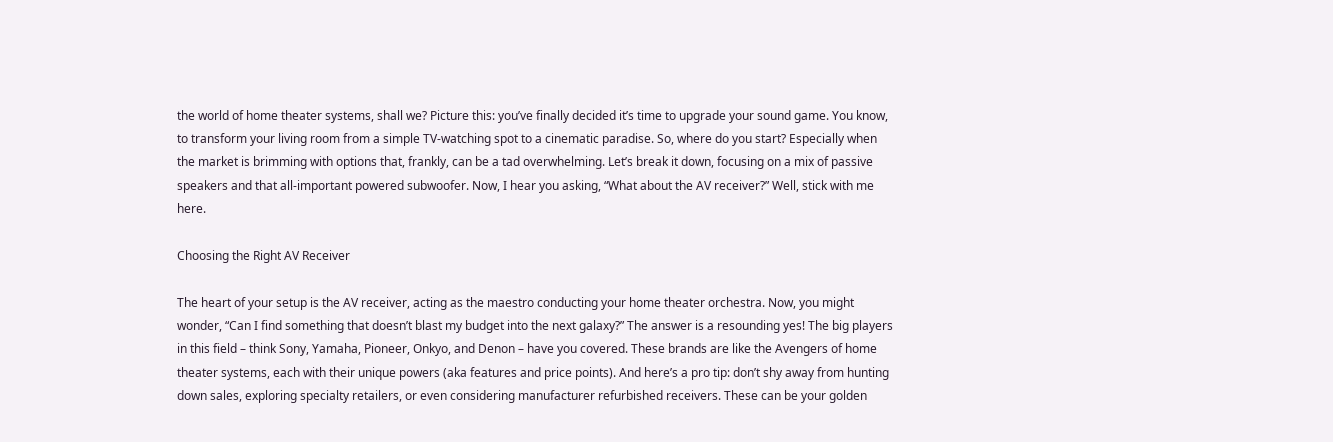the world of home theater systems, shall we? Picture this: you’ve finally decided it’s time to upgrade your sound game. You know, to transform your living room from a simple TV-watching spot to a cinematic paradise. So, where do you start? Especially when the market is brimming with options that, frankly, can be a tad overwhelming. Let’s break it down, focusing on a mix of passive speakers and that all-important powered subwoofer. Now, I hear you asking, “What about the AV receiver?” Well, stick with me here.

Choosing the Right AV Receiver

The heart of your setup is the AV receiver, acting as the maestro conducting your home theater orchestra. Now, you might wonder, “Can I find something that doesn’t blast my budget into the next galaxy?” The answer is a resounding yes! The big players in this field – think Sony, Yamaha, Pioneer, Onkyo, and Denon – have you covered. These brands are like the Avengers of home theater systems, each with their unique powers (aka features and price points). And here’s a pro tip: don’t shy away from hunting down sales, exploring specialty retailers, or even considering manufacturer refurbished receivers. These can be your golden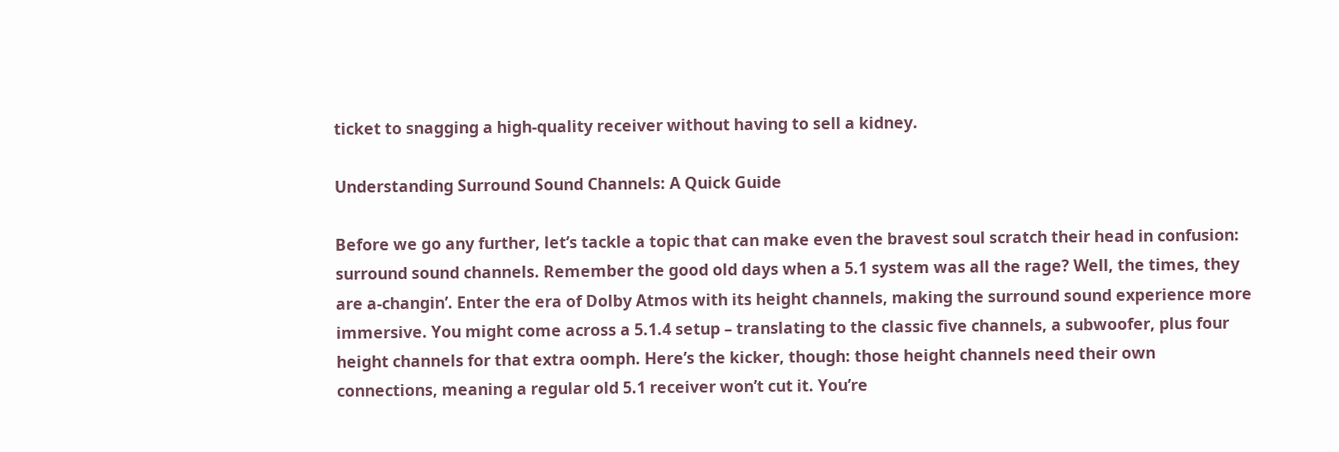ticket to snagging a high-quality receiver without having to sell a kidney.

Understanding Surround Sound Channels: A Quick Guide

Before we go any further, let’s tackle a topic that can make even the bravest soul scratch their head in confusion: surround sound channels. Remember the good old days when a 5.1 system was all the rage? Well, the times, they are a-changin’. Enter the era of Dolby Atmos with its height channels, making the surround sound experience more immersive. You might come across a 5.1.4 setup – translating to the classic five channels, a subwoofer, plus four height channels for that extra oomph. Here’s the kicker, though: those height channels need their own connections, meaning a regular old 5.1 receiver won’t cut it. You’re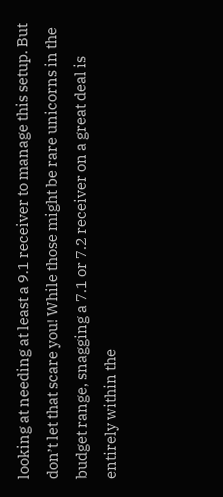looking at needing at least a 9.1 receiver to manage this setup. But don’t let that scare you! While those might be rare unicorns in the budget range, snagging a 7.1 or 7.2 receiver on a great deal is entirely within the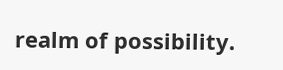realm of possibility.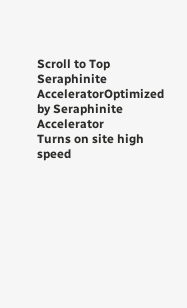Scroll to Top
Seraphinite AcceleratorOptimized by Seraphinite Accelerator
Turns on site high speed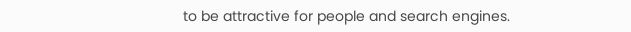to be attractive for people and search engines.